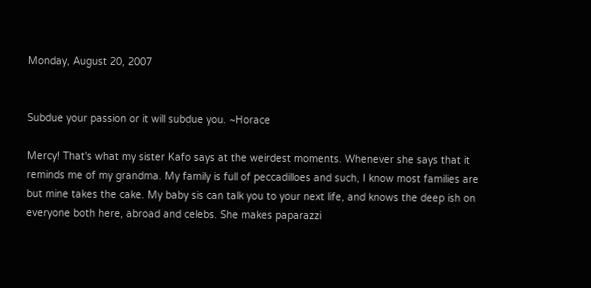Monday, August 20, 2007


Subdue your passion or it will subdue you. ~Horace

Mercy! That's what my sister Kafo says at the weirdest moments. Whenever she says that it reminds me of my grandma. My family is full of peccadilloes and such, I know most families are but mine takes the cake. My baby sis can talk you to your next life, and knows the deep ish on everyone both here, abroad and celebs. She makes paparazzi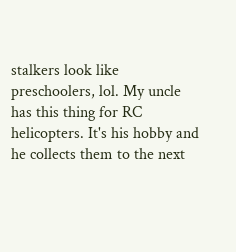stalkers look like preschoolers, lol. My uncle has this thing for RC helicopters. It's his hobby and he collects them to the next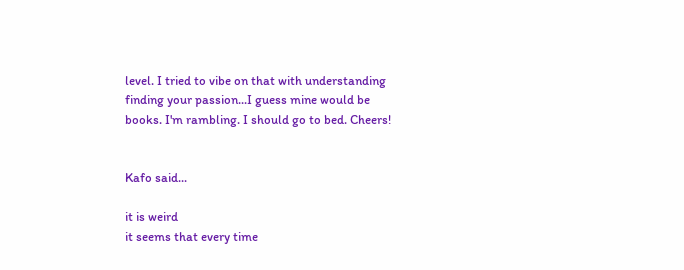level. I tried to vibe on that with understanding finding your passion...I guess mine would be books. I'm rambling. I should go to bed. Cheers!


Kafo said...

it is weird
it seems that every time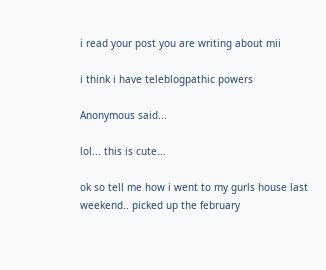i read your post you are writing about mii

i think i have teleblogpathic powers

Anonymous said...

lol... this is cute...

ok so tell me how i went to my gurls house last weekend.. picked up the february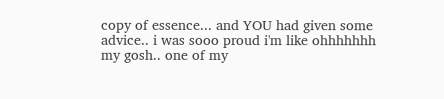copy of essence... and YOU had given some advice.. i was sooo proud i'm like ohhhhhhh my gosh.. one of my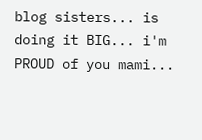blog sisters... is doing it BIG... i'm PROUD of you mami...